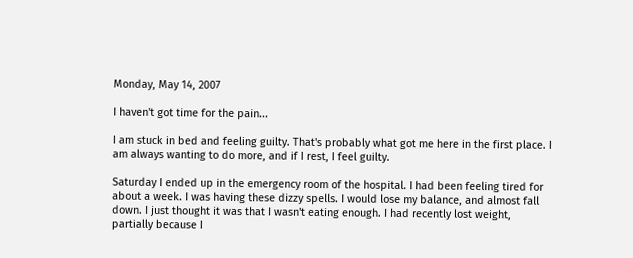Monday, May 14, 2007

I haven't got time for the pain...

I am stuck in bed and feeling guilty. That's probably what got me here in the first place. I am always wanting to do more, and if I rest, I feel guilty.

Saturday I ended up in the emergency room of the hospital. I had been feeling tired for about a week. I was having these dizzy spells. I would lose my balance, and almost fall down. I just thought it was that I wasn't eating enough. I had recently lost weight, partially because I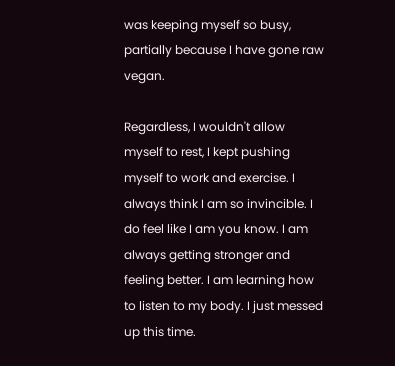was keeping myself so busy, partially because I have gone raw vegan.

Regardless, I wouldn't allow myself to rest, I kept pushing myself to work and exercise. I always think I am so invincible. I do feel like I am you know. I am always getting stronger and feeling better. I am learning how to listen to my body. I just messed up this time.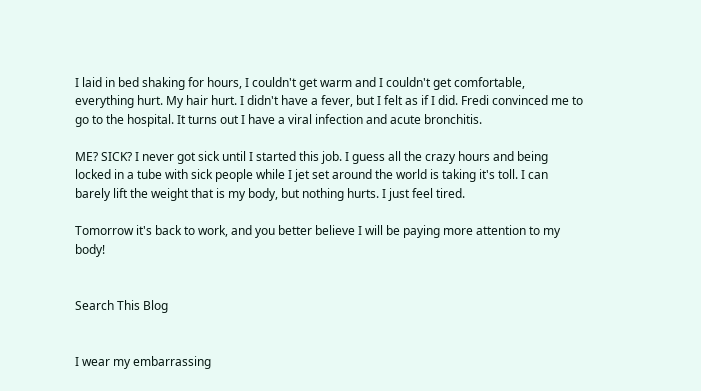I laid in bed shaking for hours, I couldn't get warm and I couldn't get comfortable, everything hurt. My hair hurt. I didn't have a fever, but I felt as if I did. Fredi convinced me to go to the hospital. It turns out I have a viral infection and acute bronchitis.

ME? SICK? I never got sick until I started this job. I guess all the crazy hours and being locked in a tube with sick people while I jet set around the world is taking it's toll. I can barely lift the weight that is my body, but nothing hurts. I just feel tired.

Tomorrow it's back to work, and you better believe I will be paying more attention to my body!


Search This Blog


I wear my embarrassing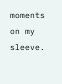moments on my sleeve.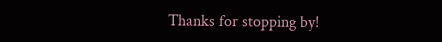Thanks for stopping by!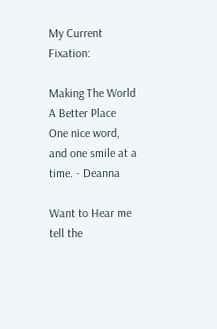My Current Fixation:

Making The World A Better Place
One nice word, and one smile at a time. - Deanna

Want to Hear me tell the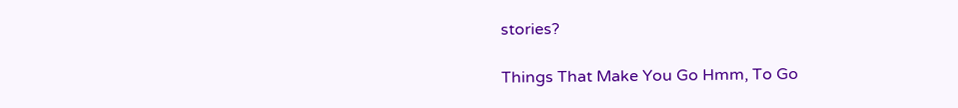stories?

Things That Make You Go Hmm, To Go